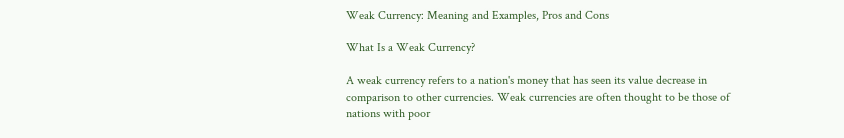Weak Currency: Meaning and Examples, Pros and Cons

What Is a Weak Currency?

A weak currency refers to a nation's money that has seen its value decrease in comparison to other currencies. Weak currencies are often thought to be those of nations with poor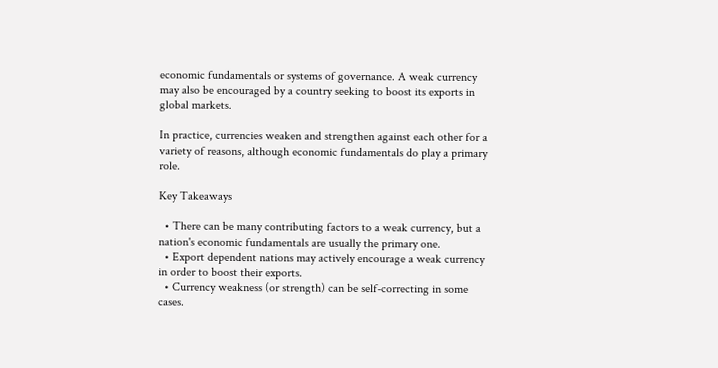economic fundamentals or systems of governance. A weak currency may also be encouraged by a country seeking to boost its exports in global markets.

In practice, currencies weaken and strengthen against each other for a variety of reasons, although economic fundamentals do play a primary role.

Key Takeaways

  • There can be many contributing factors to a weak currency, but a nation's economic fundamentals are usually the primary one.
  • Export dependent nations may actively encourage a weak currency in order to boost their exports.
  • Currency weakness (or strength) can be self-correcting in some cases.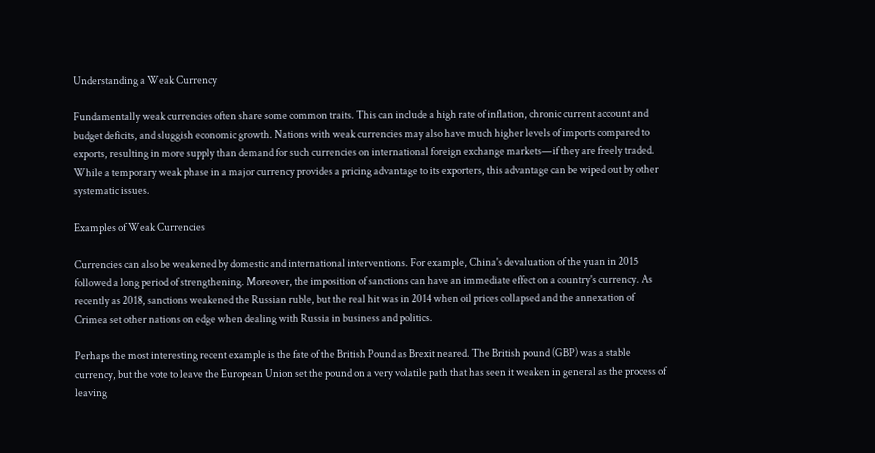Understanding a Weak Currency

Fundamentally weak currencies often share some common traits. This can include a high rate of inflation, chronic current account and budget deficits, and sluggish economic growth. Nations with weak currencies may also have much higher levels of imports compared to exports, resulting in more supply than demand for such currencies on international foreign exchange markets—if they are freely traded. While a temporary weak phase in a major currency provides a pricing advantage to its exporters, this advantage can be wiped out by other systematic issues.

Examples of Weak Currencies

Currencies can also be weakened by domestic and international interventions. For example, China's devaluation of the yuan in 2015 followed a long period of strengthening. Moreover, the imposition of sanctions can have an immediate effect on a country's currency. As recently as 2018, sanctions weakened the Russian ruble, but the real hit was in 2014 when oil prices collapsed and the annexation of Crimea set other nations on edge when dealing with Russia in business and politics.

Perhaps the most interesting recent example is the fate of the British Pound as Brexit neared. The British pound (GBP) was a stable currency, but the vote to leave the European Union set the pound on a very volatile path that has seen it weaken in general as the process of leaving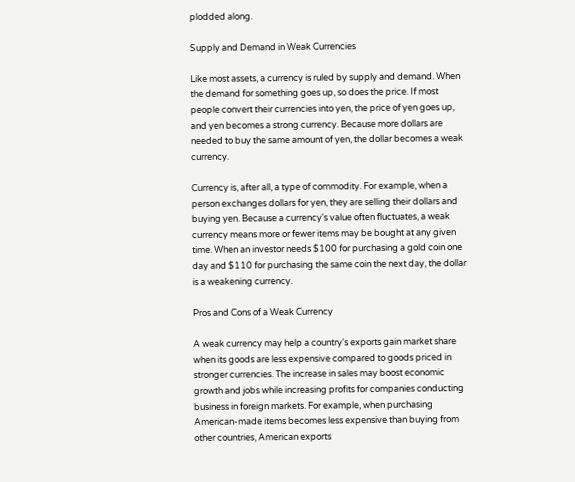plodded along.

Supply and Demand in Weak Currencies

Like most assets, a currency is ruled by supply and demand. When the demand for something goes up, so does the price. If most people convert their currencies into yen, the price of yen goes up, and yen becomes a strong currency. Because more dollars are needed to buy the same amount of yen, the dollar becomes a weak currency.

Currency is, after all, a type of commodity. For example, when a person exchanges dollars for yen, they are selling their dollars and buying yen. Because a currency's value often fluctuates, a weak currency means more or fewer items may be bought at any given time. When an investor needs $100 for purchasing a gold coin one day and $110 for purchasing the same coin the next day, the dollar is a weakening currency.

Pros and Cons of a Weak Currency

A weak currency may help a country's exports gain market share when its goods are less expensive compared to goods priced in stronger currencies. The increase in sales may boost economic growth and jobs while increasing profits for companies conducting business in foreign markets. For example, when purchasing American-made items becomes less expensive than buying from other countries, American exports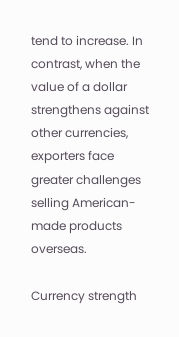tend to increase. In contrast, when the value of a dollar strengthens against other currencies, exporters face greater challenges selling American-made products overseas.

Currency strength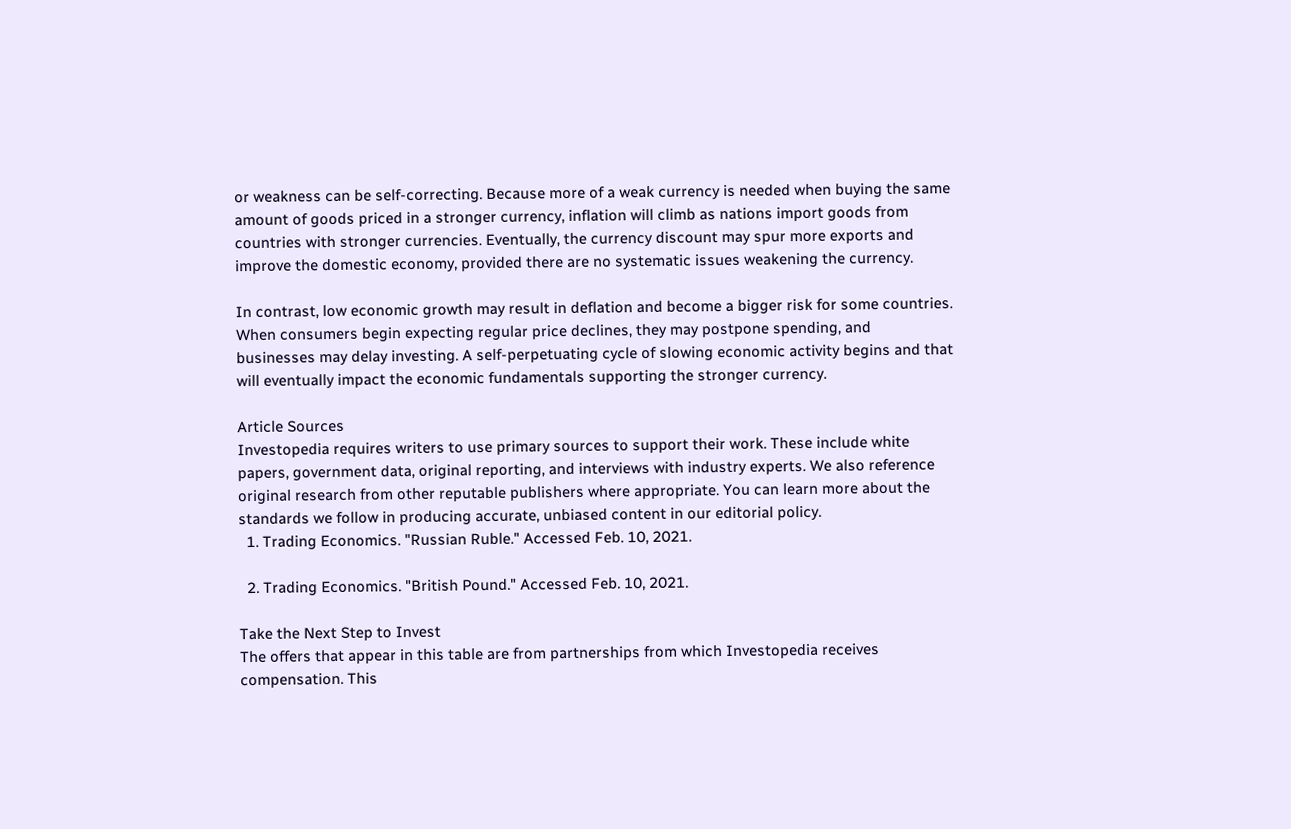or weakness can be self-correcting. Because more of a weak currency is needed when buying the same amount of goods priced in a stronger currency, inflation will climb as nations import goods from countries with stronger currencies. Eventually, the currency discount may spur more exports and improve the domestic economy, provided there are no systematic issues weakening the currency.

In contrast, low economic growth may result in deflation and become a bigger risk for some countries. When consumers begin expecting regular price declines, they may postpone spending, and businesses may delay investing. A self-perpetuating cycle of slowing economic activity begins and that will eventually impact the economic fundamentals supporting the stronger currency.

Article Sources
Investopedia requires writers to use primary sources to support their work. These include white papers, government data, original reporting, and interviews with industry experts. We also reference original research from other reputable publishers where appropriate. You can learn more about the standards we follow in producing accurate, unbiased content in our editorial policy.
  1. Trading Economics. "Russian Ruble." Accessed Feb. 10, 2021.

  2. Trading Economics. "British Pound." Accessed Feb. 10, 2021.

Take the Next Step to Invest
The offers that appear in this table are from partnerships from which Investopedia receives compensation. This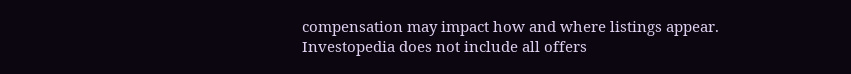compensation may impact how and where listings appear. Investopedia does not include all offers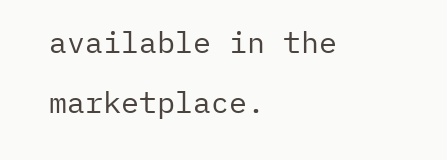available in the marketplace.